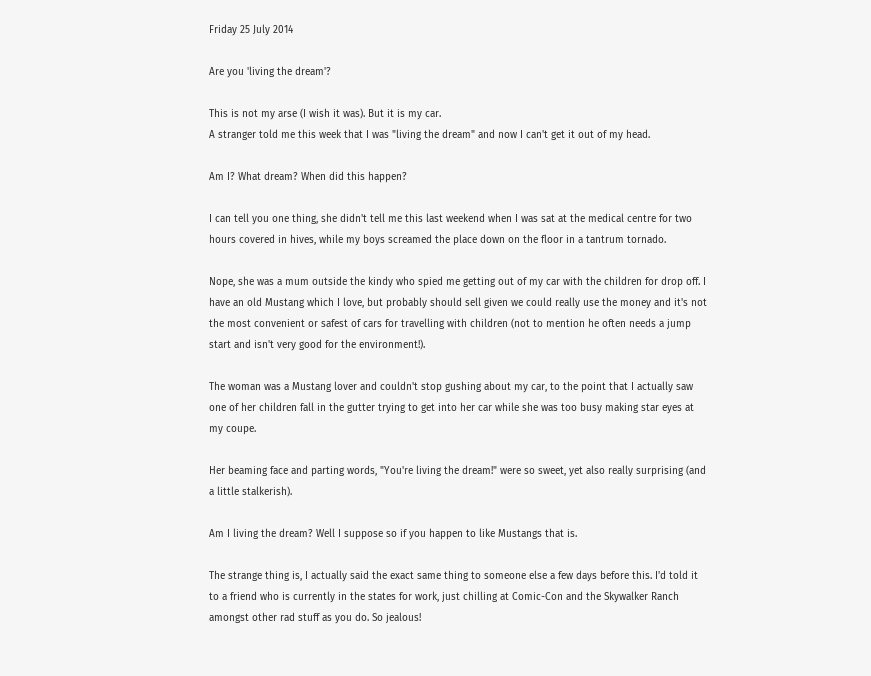Friday 25 July 2014

Are you 'living the dream'?

This is not my arse (I wish it was). But it is my car.
A stranger told me this week that I was "living the dream" and now I can't get it out of my head.

Am I? What dream? When did this happen?

I can tell you one thing, she didn't tell me this last weekend when I was sat at the medical centre for two hours covered in hives, while my boys screamed the place down on the floor in a tantrum tornado.

Nope, she was a mum outside the kindy who spied me getting out of my car with the children for drop off. I have an old Mustang which I love, but probably should sell given we could really use the money and it's not the most convenient or safest of cars for travelling with children (not to mention he often needs a jump start and isn't very good for the environment!).

The woman was a Mustang lover and couldn't stop gushing about my car, to the point that I actually saw one of her children fall in the gutter trying to get into her car while she was too busy making star eyes at my coupe.

Her beaming face and parting words, "You're living the dream!" were so sweet, yet also really surprising (and a little stalkerish).

Am I living the dream? Well I suppose so if you happen to like Mustangs that is.

The strange thing is, I actually said the exact same thing to someone else a few days before this. I'd told it to a friend who is currently in the states for work, just chilling at Comic-Con and the Skywalker Ranch amongst other rad stuff as you do. So jealous!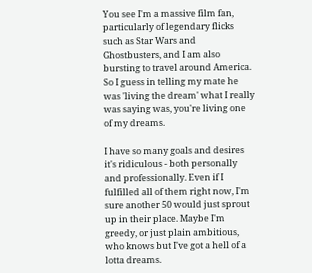You see I'm a massive film fan, particularly of legendary flicks such as Star Wars and Ghostbusters, and I am also bursting to travel around America. So I guess in telling my mate he was 'living the dream' what I really was saying was, you're living one of my dreams.

I have so many goals and desires it's ridiculous - both personally and professionally. Even if I fulfilled all of them right now, I'm sure another 50 would just sprout up in their place. Maybe I'm greedy, or just plain ambitious, who knows but I've got a hell of a lotta dreams.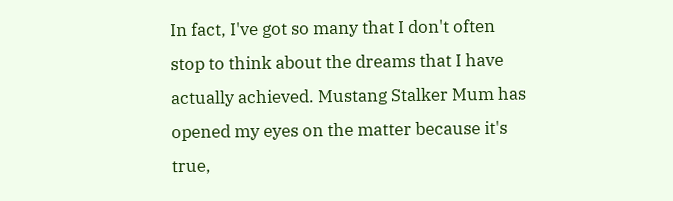In fact, I've got so many that I don't often stop to think about the dreams that I have actually achieved. Mustang Stalker Mum has opened my eyes on the matter because it's true,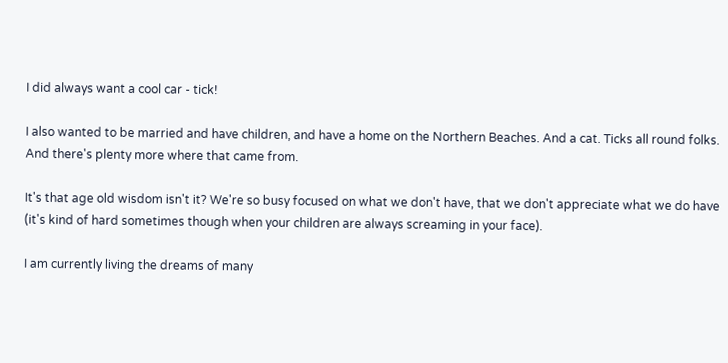I did always want a cool car - tick!

I also wanted to be married and have children, and have a home on the Northern Beaches. And a cat. Ticks all round folks. And there's plenty more where that came from.

It's that age old wisdom isn't it? We're so busy focused on what we don't have, that we don't appreciate what we do have (it's kind of hard sometimes though when your children are always screaming in your face).

I am currently living the dreams of many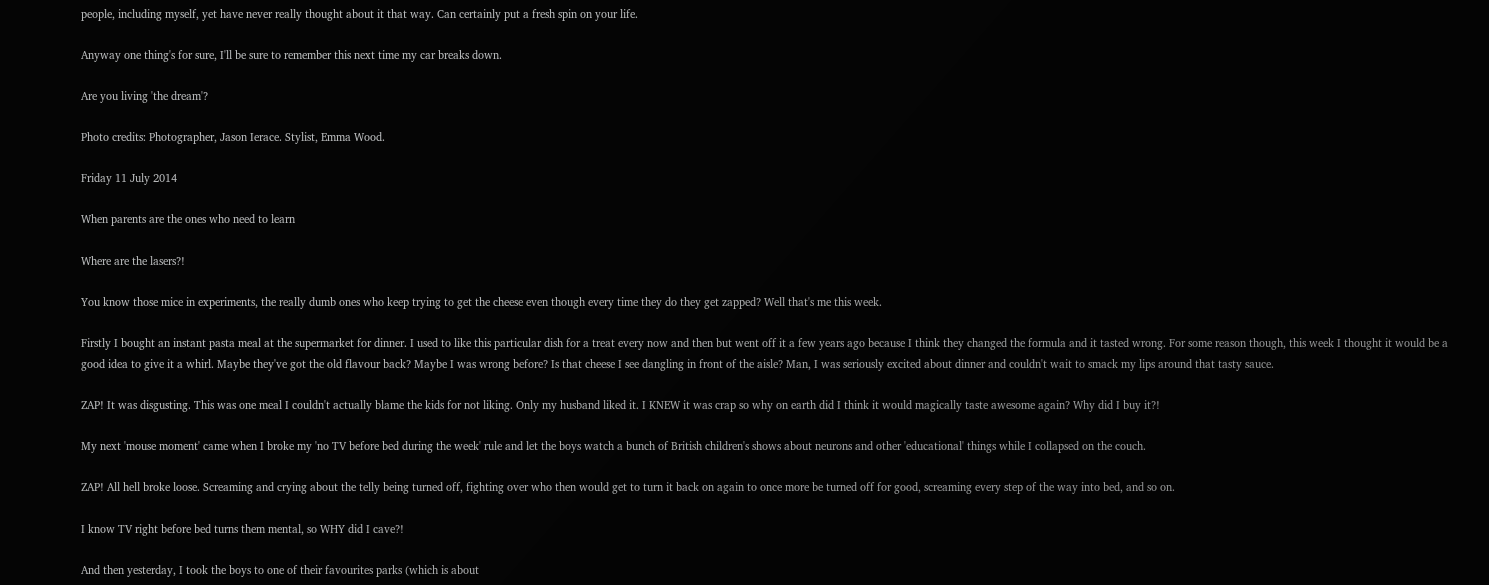people, including myself, yet have never really thought about it that way. Can certainly put a fresh spin on your life.

Anyway one thing's for sure, I'll be sure to remember this next time my car breaks down.

Are you living 'the dream'?

Photo credits: Photographer, Jason Ierace. Stylist, Emma Wood.

Friday 11 July 2014

When parents are the ones who need to learn

Where are the lasers?!

You know those mice in experiments, the really dumb ones who keep trying to get the cheese even though every time they do they get zapped? Well that's me this week.

Firstly I bought an instant pasta meal at the supermarket for dinner. I used to like this particular dish for a treat every now and then but went off it a few years ago because I think they changed the formula and it tasted wrong. For some reason though, this week I thought it would be a good idea to give it a whirl. Maybe they've got the old flavour back? Maybe I was wrong before? Is that cheese I see dangling in front of the aisle? Man, I was seriously excited about dinner and couldn't wait to smack my lips around that tasty sauce.

ZAP! It was disgusting. This was one meal I couldn't actually blame the kids for not liking. Only my husband liked it. I KNEW it was crap so why on earth did I think it would magically taste awesome again? Why did I buy it?!

My next 'mouse moment' came when I broke my 'no TV before bed during the week' rule and let the boys watch a bunch of British children's shows about neurons and other 'educational' things while I collapsed on the couch.

ZAP! All hell broke loose. Screaming and crying about the telly being turned off, fighting over who then would get to turn it back on again to once more be turned off for good, screaming every step of the way into bed, and so on.

I know TV right before bed turns them mental, so WHY did I cave?!

And then yesterday, I took the boys to one of their favourites parks (which is about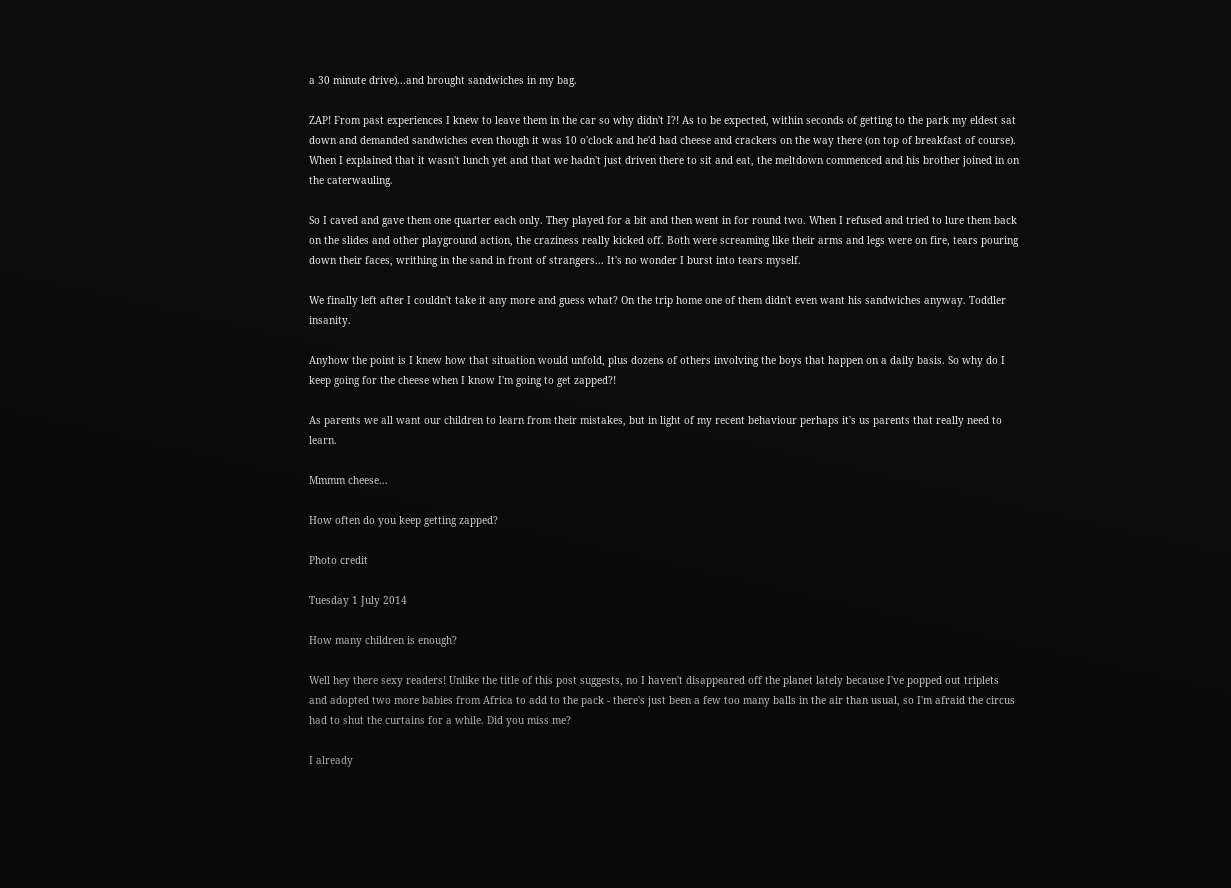a 30 minute drive)...and brought sandwiches in my bag.

ZAP! From past experiences I knew to leave them in the car so why didn't I?! As to be expected, within seconds of getting to the park my eldest sat down and demanded sandwiches even though it was 10 o'clock and he'd had cheese and crackers on the way there (on top of breakfast of course). When I explained that it wasn't lunch yet and that we hadn't just driven there to sit and eat, the meltdown commenced and his brother joined in on the caterwauling.

So I caved and gave them one quarter each only. They played for a bit and then went in for round two. When I refused and tried to lure them back on the slides and other playground action, the craziness really kicked off. Both were screaming like their arms and legs were on fire, tears pouring down their faces, writhing in the sand in front of strangers... It's no wonder I burst into tears myself.

We finally left after I couldn't take it any more and guess what? On the trip home one of them didn't even want his sandwiches anyway. Toddler insanity.

Anyhow the point is I knew how that situation would unfold, plus dozens of others involving the boys that happen on a daily basis. So why do I keep going for the cheese when I know I'm going to get zapped?!

As parents we all want our children to learn from their mistakes, but in light of my recent behaviour perhaps it's us parents that really need to learn.

Mmmm cheese...

How often do you keep getting zapped?

Photo credit

Tuesday 1 July 2014

How many children is enough?

Well hey there sexy readers! Unlike the title of this post suggests, no I haven't disappeared off the planet lately because I've popped out triplets and adopted two more babies from Africa to add to the pack - there's just been a few too many balls in the air than usual, so I'm afraid the circus had to shut the curtains for a while. Did you miss me?

I already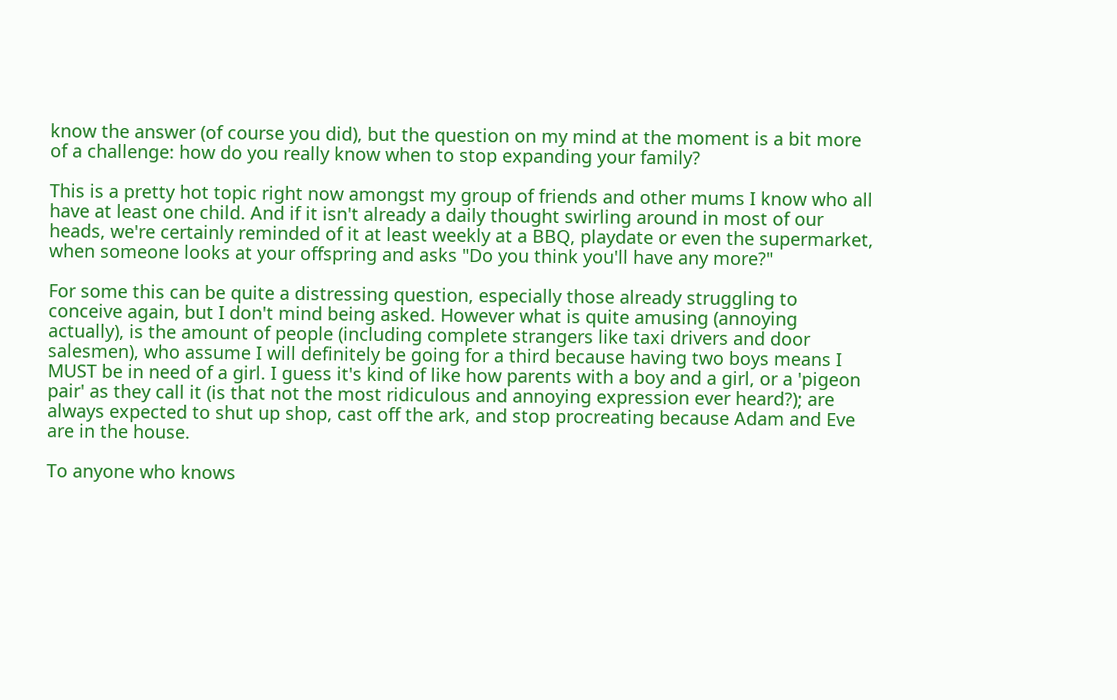know the answer (of course you did), but the question on my mind at the moment is a bit more of a challenge: how do you really know when to stop expanding your family?

This is a pretty hot topic right now amongst my group of friends and other mums I know who all have at least one child. And if it isn't already a daily thought swirling around in most of our heads, we're certainly reminded of it at least weekly at a BBQ, playdate or even the supermarket, when someone looks at your offspring and asks "Do you think you'll have any more?"

For some this can be quite a distressing question, especially those already struggling to conceive again, but I don't mind being asked. However what is quite amusing (annoying actually), is the amount of people (including complete strangers like taxi drivers and door salesmen), who assume I will definitely be going for a third because having two boys means I MUST be in need of a girl. I guess it's kind of like how parents with a boy and a girl, or a 'pigeon pair' as they call it (is that not the most ridiculous and annoying expression ever heard?); are always expected to shut up shop, cast off the ark, and stop procreating because Adam and Eve are in the house.

To anyone who knows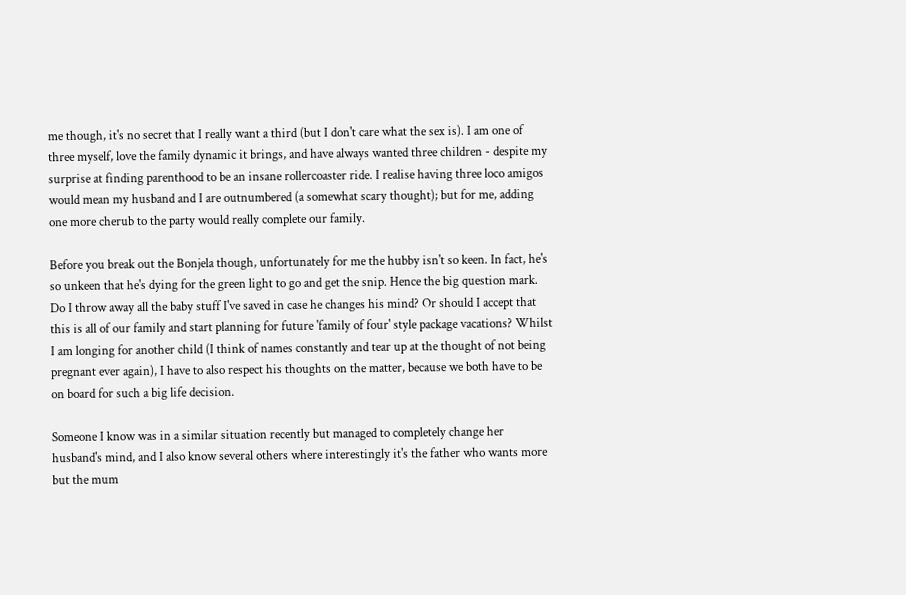me though, it's no secret that I really want a third (but I don't care what the sex is). I am one of three myself, love the family dynamic it brings, and have always wanted three children - despite my surprise at finding parenthood to be an insane rollercoaster ride. I realise having three loco amigos would mean my husband and I are outnumbered (a somewhat scary thought); but for me, adding one more cherub to the party would really complete our family.

Before you break out the Bonjela though, unfortunately for me the hubby isn't so keen. In fact, he's so unkeen that he's dying for the green light to go and get the snip. Hence the big question mark. Do I throw away all the baby stuff I've saved in case he changes his mind? Or should I accept that this is all of our family and start planning for future 'family of four' style package vacations? Whilst I am longing for another child (I think of names constantly and tear up at the thought of not being pregnant ever again), I have to also respect his thoughts on the matter, because we both have to be on board for such a big life decision.

Someone I know was in a similar situation recently but managed to completely change her husband's mind, and I also know several others where interestingly it's the father who wants more but the mum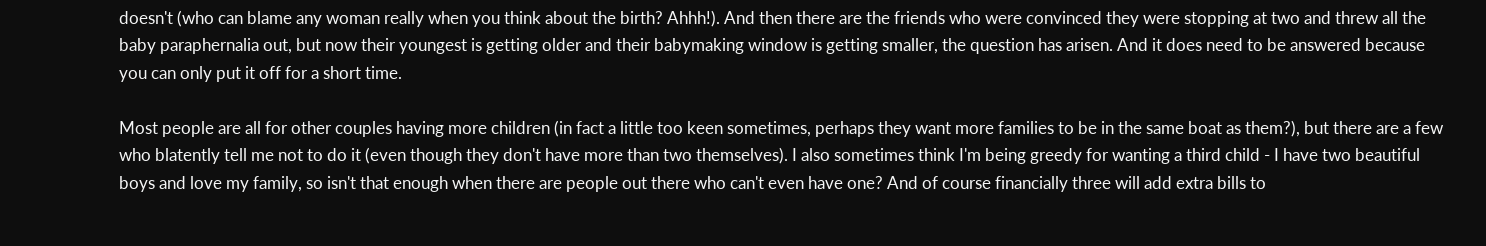doesn't (who can blame any woman really when you think about the birth? Ahhh!). And then there are the friends who were convinced they were stopping at two and threw all the baby paraphernalia out, but now their youngest is getting older and their babymaking window is getting smaller, the question has arisen. And it does need to be answered because you can only put it off for a short time.

Most people are all for other couples having more children (in fact a little too keen sometimes, perhaps they want more families to be in the same boat as them?), but there are a few who blatently tell me not to do it (even though they don't have more than two themselves). I also sometimes think I'm being greedy for wanting a third child - I have two beautiful boys and love my family, so isn't that enough when there are people out there who can't even have one? And of course financially three will add extra bills to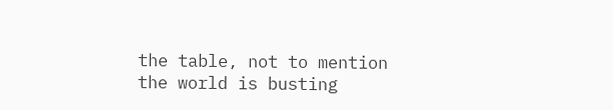the table, not to mention the world is busting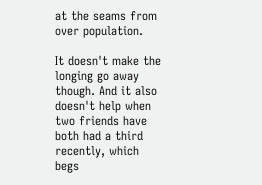at the seams from over population.

It doesn't make the longing go away though. And it also doesn't help when two friends have both had a third recently, which begs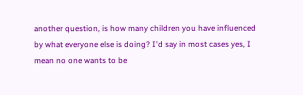another question, is how many children you have influenced by what everyone else is doing? I'd say in most cases yes, I mean no one wants to be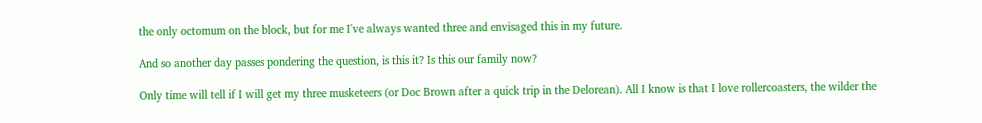the only octomum on the block, but for me I've always wanted three and envisaged this in my future.

And so another day passes pondering the question, is this it? Is this our family now?

Only time will tell if I will get my three musketeers (or Doc Brown after a quick trip in the Delorean). All I know is that I love rollercoasters, the wilder the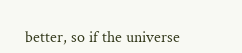better, so if the universe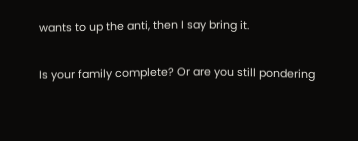wants to up the anti, then I say bring it.

Is your family complete? Or are you still pondering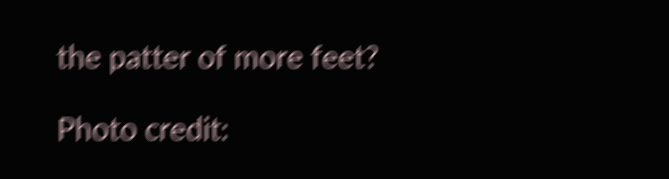the patter of more feet?

Photo credit: